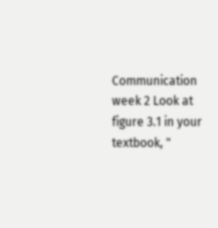Communication week 2 Look at figure 3.1 in your textbook, "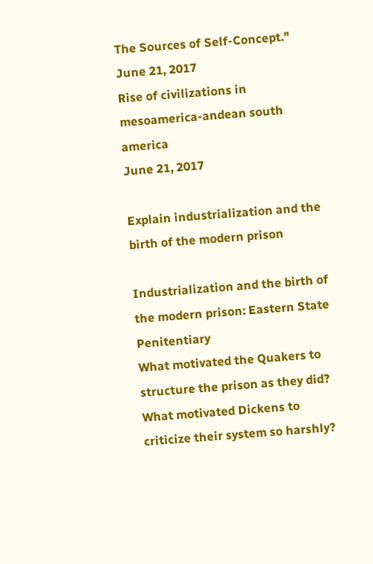The Sources of Self-Concept."
June 21, 2017
Rise of civilizations in mesoamerica-andean south america
June 21, 2017

Explain industrialization and the birth of the modern prison

Industrialization and the birth of the modern prison: Eastern State Penitentiary
What motivated the Quakers to structure the prison as they did? What motivated Dickens to criticize their system so harshly?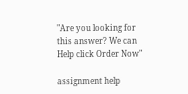"Are you looking for this answer? We can Help click Order Now"

assignment help